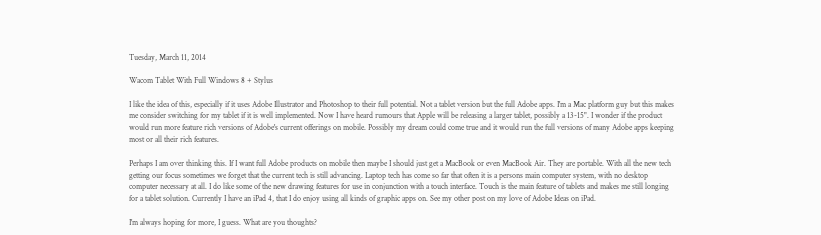Tuesday, March 11, 2014

Wacom Tablet With Full Windows 8 + Stylus

I like the idea of this, especially if it uses Adobe Illustrator and Photoshop to their full potential. Not a tablet version but the full Adobe apps. I'm a Mac platform guy but this makes me consider switching for my tablet if it is well implemented. Now I have heard rumours that Apple will be releasing a larger tablet, possibly a 13-15". I wonder if the product would run more feature rich versions of Adobe's current offerings on mobile. Possibly my dream could come true and it would run the full versions of many Adobe apps keeping most or all their rich features.

Perhaps I am over thinking this. If I want full Adobe products on mobile then maybe I should just get a MacBook or even MacBook Air. They are portable. With all the new tech getting our focus sometimes we forget that the current tech is still advancing. Laptop tech has come so far that often it is a persons main computer system, with no desktop computer necessary at all. I do like some of the new drawing features for use in conjunction with a touch interface. Touch is the main feature of tablets and makes me still longing for a tablet solution. Currently I have an iPad 4, that I do enjoy using all kinds of graphic apps on. See my other post on my love of Adobe Ideas on iPad.

I'm always hoping for more, I guess. What are you thoughts?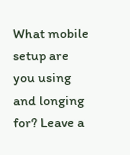What mobile setup are you using and longing for? Leave a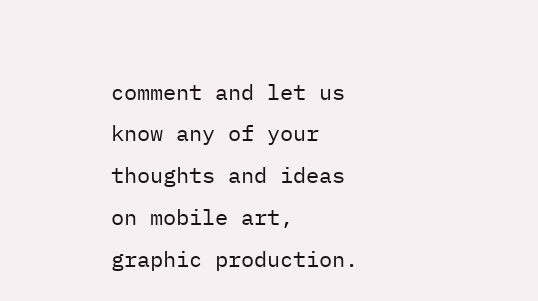comment and let us know any of your thoughts and ideas on mobile art, graphic production.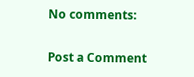No comments:

Post a Comment